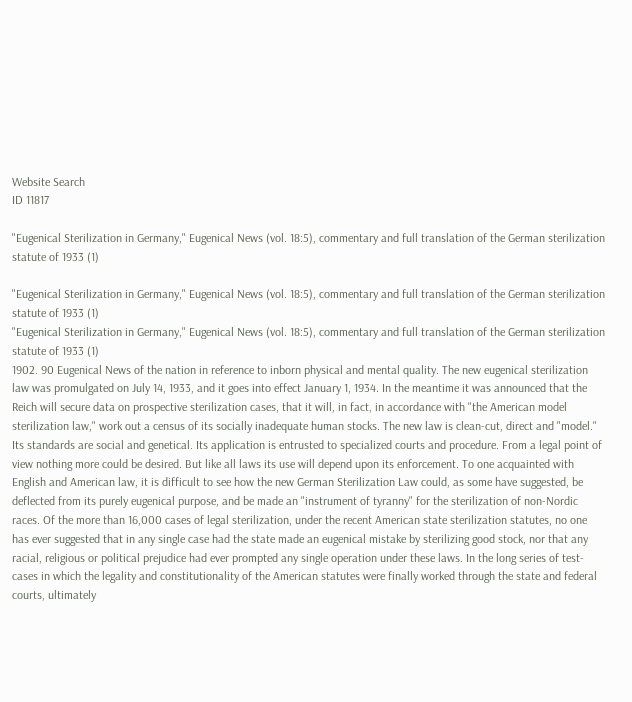Website Search
ID 11817

"Eugenical Sterilization in Germany," Eugenical News (vol. 18:5), commentary and full translation of the German sterilization statute of 1933 (1)

"Eugenical Sterilization in Germany," Eugenical News (vol. 18:5), commentary and full translation of the German sterilization statute of 1933 (1)
"Eugenical Sterilization in Germany," Eugenical News (vol. 18:5), commentary and full translation of the German sterilization statute of 1933 (1)
1902. 90 Eugenical News of the nation in reference to inborn physical and mental quality. The new eugenical sterilization law was promulgated on July 14, 1933, and it goes into effect January 1, 1934. In the meantime it was announced that the Reich will secure data on prospective sterilization cases, that it will, in fact, in accordance with "the American model sterilization law," work out a census of its socially inadequate human stocks. The new law is clean-cut, direct and "model." Its standards are social and genetical. Its application is entrusted to specialized courts and procedure. From a legal point of view nothing more could be desired. But like all laws its use will depend upon its enforcement. To one acquainted with English and American law, it is difficult to see how the new German Sterilization Law could, as some have suggested, be deflected from its purely eugenical purpose, and be made an "instrument of tyranny" for the sterilization of non-Nordic races. Of the more than 16,000 cases of legal sterilization, under the recent American state sterilization statutes, no one has ever suggested that in any single case had the state made an eugenical mistake by sterilizing good stock, nor that any racial, religious or political prejudice had ever prompted any single operation under these laws. In the long series of test-cases in which the legality and constitutionality of the American statutes were finally worked through the state and federal courts, ultimately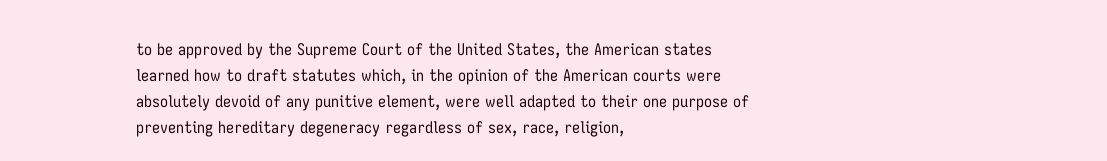to be approved by the Supreme Court of the United States, the American states learned how to draft statutes which, in the opinion of the American courts were absolutely devoid of any punitive element, were well adapted to their one purpose of preventing hereditary degeneracy regardless of sex, race, religion,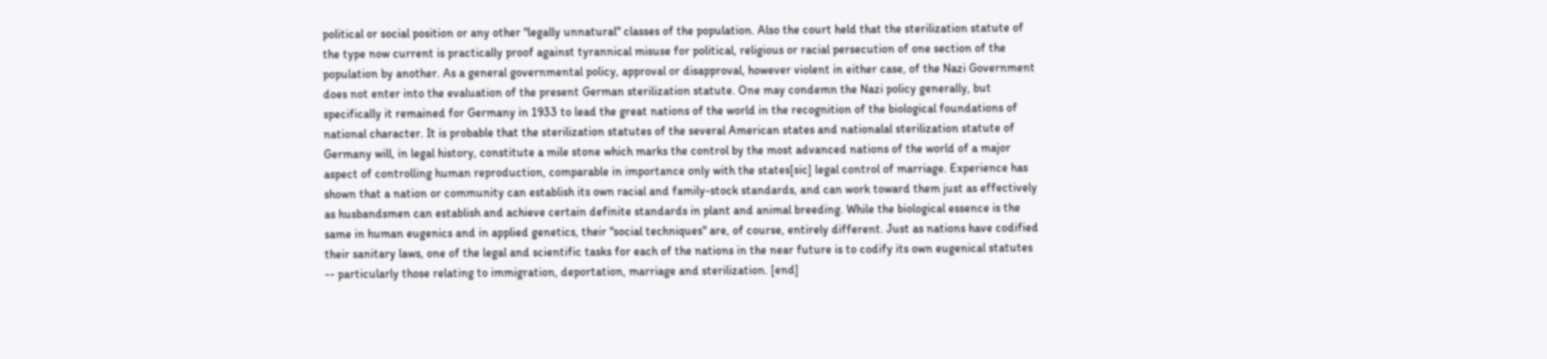political or social position or any other "legally unnatural" classes of the population. Also the court held that the sterilization statute of the type now current is practically proof against tyrannical misuse for political, religious or racial persecution of one section of the population by another. As a general governmental policy, approval or disapproval, however violent in either case, of the Nazi Government does not enter into the evaluation of the present German sterilization statute. One may condemn the Nazi policy generally, but specifically it remained for Germany in 1933 to lead the great nations of the world in the recognition of the biological foundations of national character. It is probable that the sterilization statutes of the several American states and nationalal sterilization statute of Germany will, in legal history, constitute a mile stone which marks the control by the most advanced nations of the world of a major aspect of controlling human reproduction, comparable in importance only with the states[sic] legal control of marriage. Experience has shown that a nation or community can establish its own racial and family-stock standards, and can work toward them just as effectively as husbandsmen can establish and achieve certain definite standards in plant and animal breeding. While the biological essence is the same in human eugenics and in applied genetics, their "social techniques" are, of course, entirely different. Just as nations have codified their sanitary laws, one of the legal and scientific tasks for each of the nations in the near future is to codify its own eugenical statutes -- particularly those relating to immigration, deportation, marriage and sterilization. [end]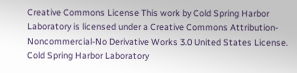Creative Commons License This work by Cold Spring Harbor Laboratory is licensed under a Creative Commons Attribution-Noncommercial-No Derivative Works 3.0 United States License.
Cold Spring Harbor Laboratory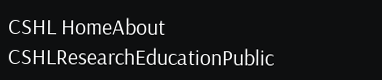CSHL HomeAbout CSHLResearchEducationPublic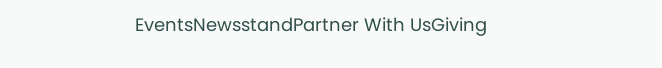EventsNewsstandPartner With UsGiving